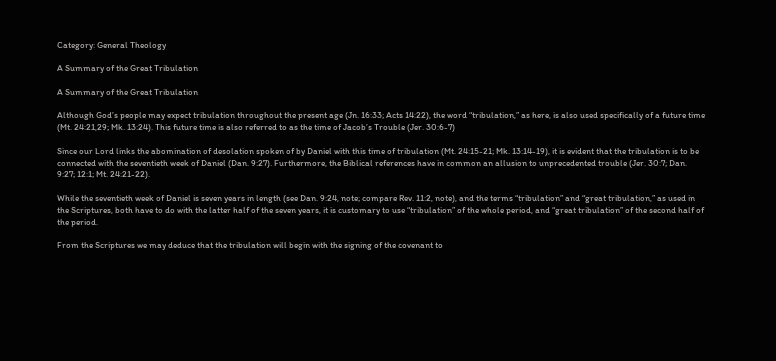Category: General Theology

A Summary of the Great Tribulation

A Summary of the Great Tribulation

Although God’s people may expect tribulation throughout the present age (Jn. 16:33; Acts 14:22), the word “tribulation,” as here, is also used specifically of a future time (Mt. 24:21,29; Mk. 13:24). This future time is also referred to as the time of Jacob’s Trouble (Jer. 30:6-7)

Since our Lord links the abomination of desolation spoken of by Daniel with this time of tribulation (Mt. 24:15-21; Mk. 13:14-19), it is evident that the tribulation is to be connected with the seventieth week of Daniel (Dan. 9:27). Furthermore, the Biblical references have in common an allusion to unprecedented trouble (Jer. 30:7; Dan. 9:27; 12:1; Mt. 24:21-22).

While the seventieth week of Daniel is seven years in length (see Dan. 9:24, note; compare Rev. 11:2, note), and the terms “tribulation” and “great tribulation,” as used in the Scriptures, both have to do with the latter half of the seven years, it is customary to use “tribulation” of the whole period, and “great tribulation” of the second half of the period.

From the Scriptures we may deduce that the tribulation will begin with the signing of the covenant to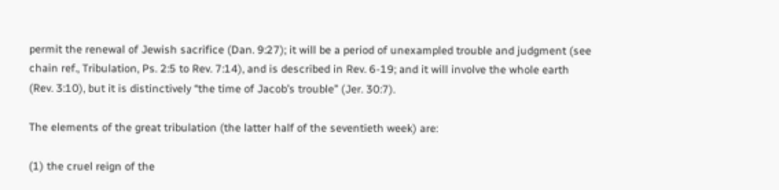permit the renewal of Jewish sacrifice (Dan. 9:27); it will be a period of unexampled trouble and judgment (see chain ref., Tribulation, Ps. 2:5 to Rev. 7:14), and is described in Rev. 6-19; and it will involve the whole earth (Rev. 3:10), but it is distinctively “the time of Jacob’s trouble” (Jer. 30:7).

The elements of the great tribulation (the latter half of the seventieth week) are:

(1) the cruel reign of the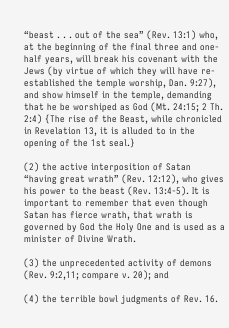“beast . . . out of the sea” (Rev. 13:1) who, at the beginning of the final three and one-half years, will break his covenant with the Jews (by virtue of which they will have re-established the temple worship, Dan. 9:27), and show himself in the temple, demanding that he be worshiped as God (Mt. 24:15; 2 Th. 2:4) {The rise of the Beast, while chronicled in Revelation 13, it is alluded to in the opening of the 1st seal.}

(2) the active interposition of Satan “having great wrath” (Rev. 12:12), who gives his power to the beast (Rev. 13:4-5). It is important to remember that even though Satan has fierce wrath, that wrath is governed by God the Holy One and is used as a minister of Divine Wrath.

(3) the unprecedented activity of demons (Rev. 9:2,11; compare v. 20); and

(4) the terrible bowl judgments of Rev. 16.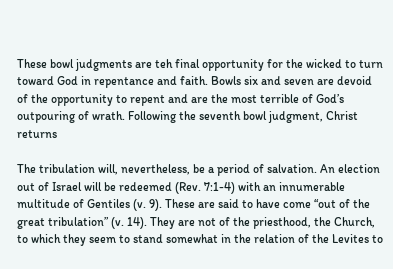These bowl judgments are teh final opportunity for the wicked to turn toward God in repentance and faith. Bowls six and seven are devoid of the opportunity to repent and are the most terrible of God’s outpouring of wrath. Following the seventh bowl judgment, Christ returns

The tribulation will, nevertheless, be a period of salvation. An election out of Israel will be redeemed (Rev. 7:1-4) with an innumerable multitude of Gentiles (v. 9). These are said to have come “out of the great tribulation” (v. 14). They are not of the priesthood, the Church, to which they seem to stand somewhat in the relation of the Levites to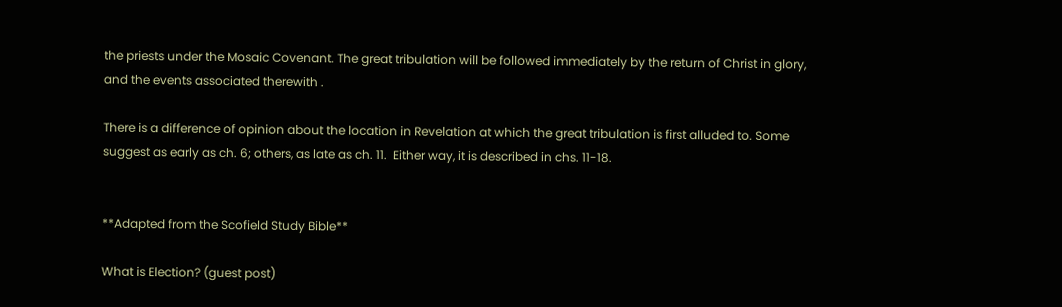the priests under the Mosaic Covenant. The great tribulation will be followed immediately by the return of Christ in glory, and the events associated therewith .

There is a difference of opinion about the location in Revelation at which the great tribulation is first alluded to. Some suggest as early as ch. 6; others, as late as ch. 11.  Either way, it is described in chs. 11-18.


**Adapted from the Scofield Study Bible**

What is Election? (guest post)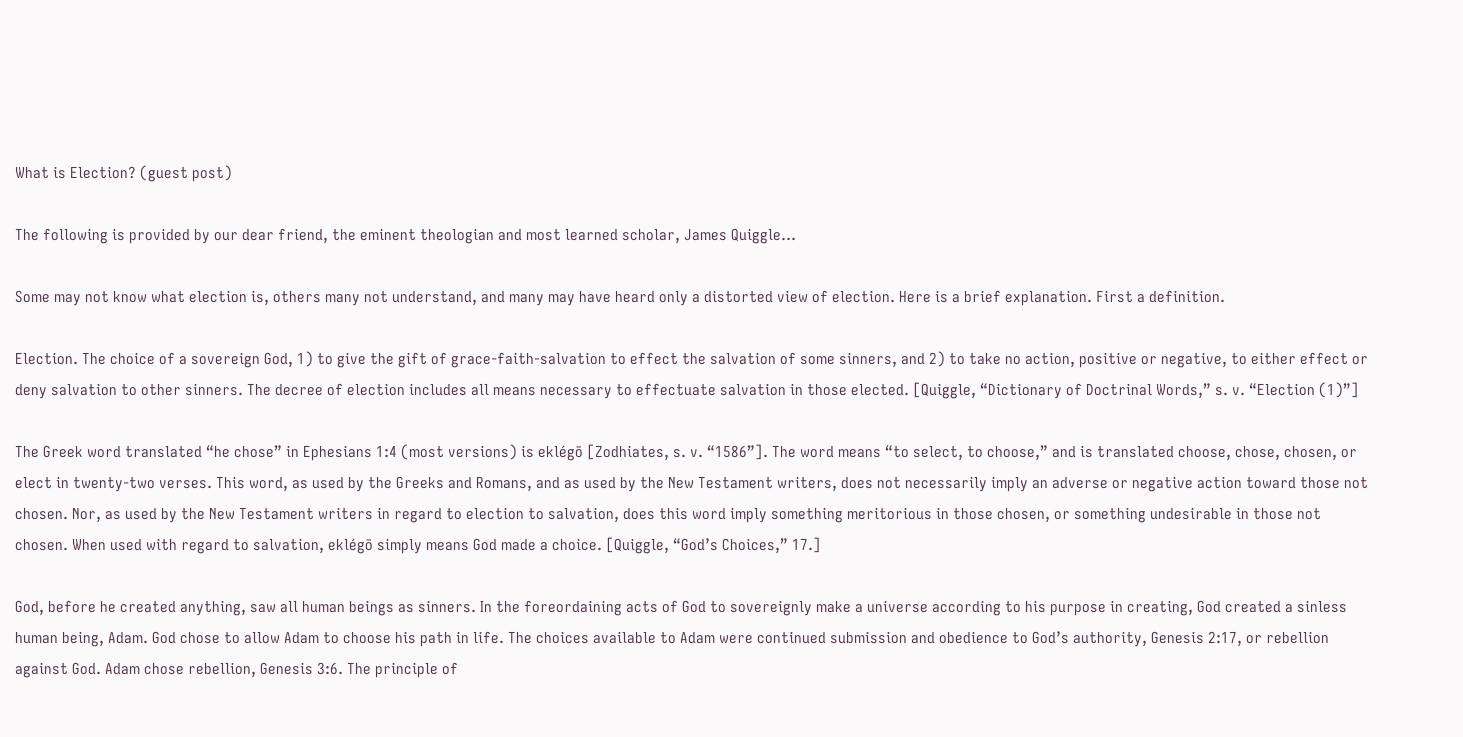What is Election? (guest post)

The following is provided by our dear friend, the eminent theologian and most learned scholar, James Quiggle…

Some may not know what election is, others many not understand, and many may have heard only a distorted view of election. Here is a brief explanation. First a definition.

Election. The choice of a sovereign God, 1) to give the gift of grace-faith-salvation to effect the salvation of some sinners, and 2) to take no action, positive or negative, to either effect or deny salvation to other sinners. The decree of election includes all means necessary to effectuate salvation in those elected. [Quiggle, “Dictionary of Doctrinal Words,” s. v. “Election (1)”]

The Greek word translated “he chose” in Ephesians 1:4 (most versions) is eklégō [Zodhiates, s. v. “1586”]. The word means “to select, to choose,” and is translated choose, chose, chosen, or elect in twenty-two verses. This word, as used by the Greeks and Romans, and as used by the New Testament writers, does not necessarily imply an adverse or negative action toward those not chosen. Nor, as used by the New Testament writers in regard to election to salvation, does this word imply something meritorious in those chosen, or something undesirable in those not chosen. When used with regard to salvation, eklégō simply means God made a choice. [Quiggle, “God’s Choices,” 17.]

God, before he created anything, saw all human beings as sinners. In the foreordaining acts of God to sovereignly make a universe according to his purpose in creating, God created a sinless human being, Adam. God chose to allow Adam to choose his path in life. The choices available to Adam were continued submission and obedience to God’s authority, Genesis 2:17, or rebellion against God. Adam chose rebellion, Genesis 3:6. The principle of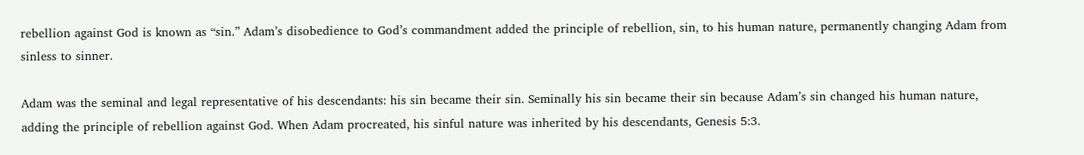rebellion against God is known as “sin.” Adam’s disobedience to God’s commandment added the principle of rebellion, sin, to his human nature, permanently changing Adam from sinless to sinner.

Adam was the seminal and legal representative of his descendants: his sin became their sin. Seminally his sin became their sin because Adam’s sin changed his human nature, adding the principle of rebellion against God. When Adam procreated, his sinful nature was inherited by his descendants, Genesis 5:3.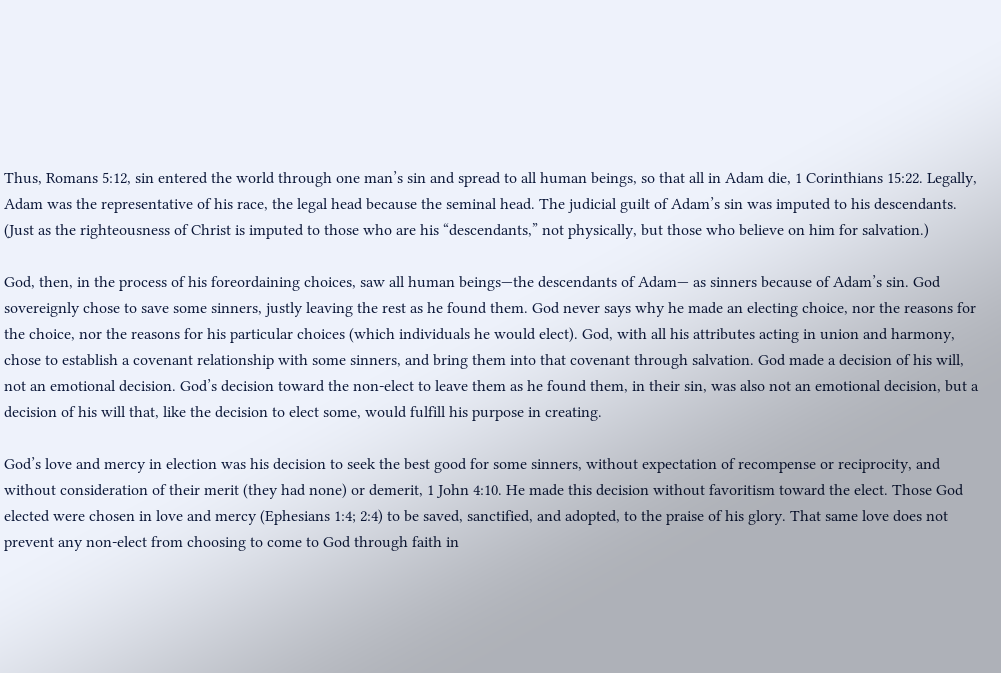Thus, Romans 5:12, sin entered the world through one man’s sin and spread to all human beings, so that all in Adam die, 1 Corinthians 15:22. Legally, Adam was the representative of his race, the legal head because the seminal head. The judicial guilt of Adam’s sin was imputed to his descendants. (Just as the righteousness of Christ is imputed to those who are his “descendants,” not physically, but those who believe on him for salvation.)

God, then, in the process of his foreordaining choices, saw all human beings—the descendants of Adam— as sinners because of Adam’s sin. God sovereignly chose to save some sinners, justly leaving the rest as he found them. God never says why he made an electing choice, nor the reasons for the choice, nor the reasons for his particular choices (which individuals he would elect). God, with all his attributes acting in union and harmony, chose to establish a covenant relationship with some sinners, and bring them into that covenant through salvation. God made a decision of his will, not an emotional decision. God’s decision toward the non-elect to leave them as he found them, in their sin, was also not an emotional decision, but a decision of his will that, like the decision to elect some, would fulfill his purpose in creating.

God’s love and mercy in election was his decision to seek the best good for some sinners, without expectation of recompense or reciprocity, and without consideration of their merit (they had none) or demerit, 1 John 4:10. He made this decision without favoritism toward the elect. Those God elected were chosen in love and mercy (Ephesians 1:4; 2:4) to be saved, sanctified, and adopted, to the praise of his glory. That same love does not prevent any non-elect from choosing to come to God through faith in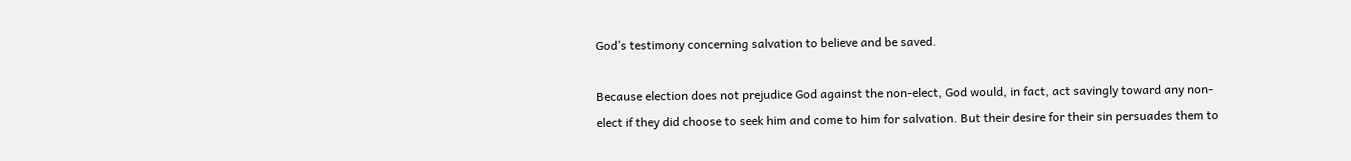God’s testimony concerning salvation to believe and be saved.

Because election does not prejudice God against the non-elect, God would, in fact, act savingly toward any non-elect if they did choose to seek him and come to him for salvation. But their desire for their sin persuades them to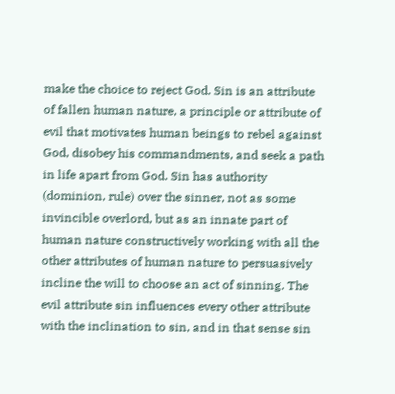make the choice to reject God. Sin is an attribute of fallen human nature, a principle or attribute of evil that motivates human beings to rebel against God, disobey his commandments, and seek a path in life apart from God. Sin has authority (dominion, rule) over the sinner, not as some invincible overlord, but as an innate part of human nature constructively working with all the other attributes of human nature to persuasively incline the will to choose an act of sinning. The evil attribute sin influences every other attribute with the inclination to sin, and in that sense sin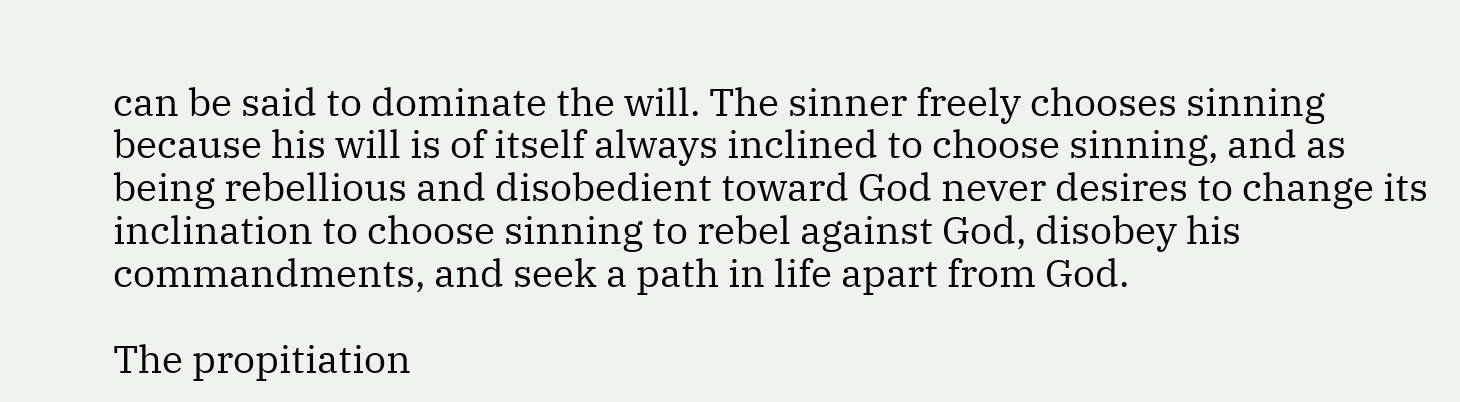can be said to dominate the will. The sinner freely chooses sinning because his will is of itself always inclined to choose sinning, and as being rebellious and disobedient toward God never desires to change its inclination to choose sinning to rebel against God, disobey his commandments, and seek a path in life apart from God.

The propitiation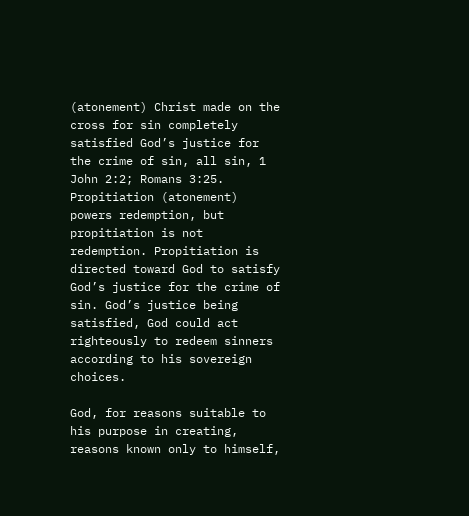(atonement) Christ made on the cross for sin completely satisfied God’s justice for the crime of sin, all sin, 1 John 2:2; Romans 3:25. Propitiation (atonement) powers redemption, but propitiation is not redemption. Propitiation is directed toward God to satisfy God’s justice for the crime of sin. God’s justice being satisfied, God could act righteously to redeem sinners according to his sovereign choices.

God, for reasons suitable to his purpose in creating, reasons known only to himself,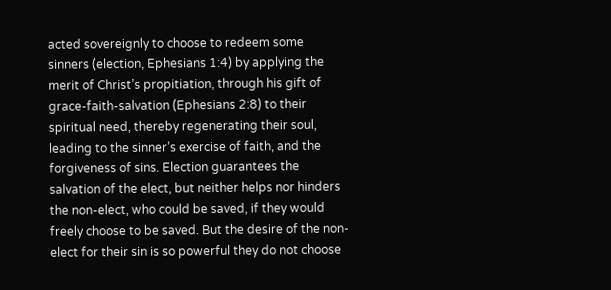acted sovereignly to choose to redeem some sinners (election, Ephesians 1:4) by applying the merit of Christ’s propitiation, through his gift of grace-faith-salvation (Ephesians 2:8) to their spiritual need, thereby regenerating their soul, leading to the sinner’s exercise of faith, and the forgiveness of sins. Election guarantees the salvation of the elect, but neither helps nor hinders the non-elect, who could be saved, if they would freely choose to be saved. But the desire of the non-elect for their sin is so powerful they do not choose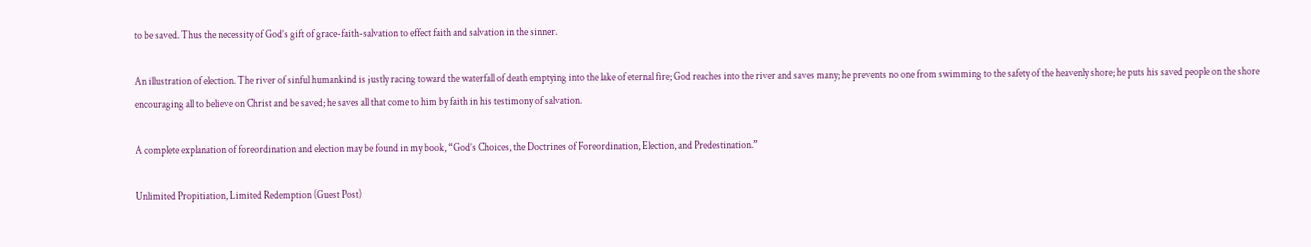to be saved. Thus the necessity of God’s gift of grace-faith-salvation to effect faith and salvation in the sinner.

An illustration of election. The river of sinful humankind is justly racing toward the waterfall of death emptying into the lake of eternal fire; God reaches into the river and saves many; he prevents no one from swimming to the safety of the heavenly shore; he puts his saved people on the shore encouraging all to believe on Christ and be saved; he saves all that come to him by faith in his testimony of salvation.

A complete explanation of foreordination and election may be found in my book, “God’s Choices, the Doctrines of Foreordination, Election, and Predestination.”

Unlimited Propitiation, Limited Redemption (Guest Post)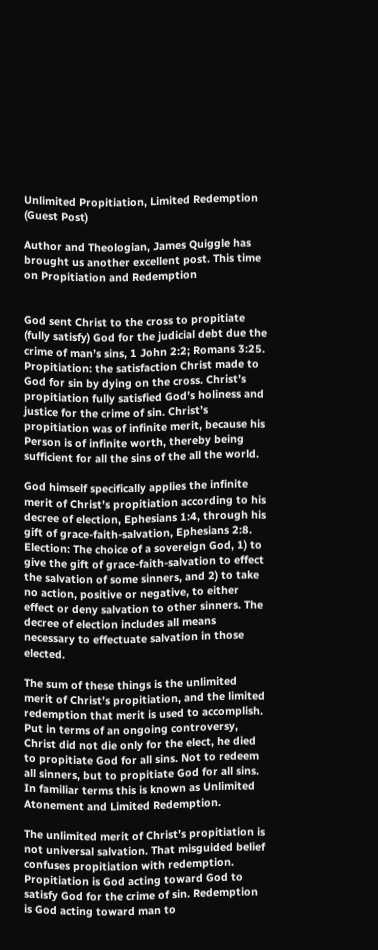Unlimited Propitiation, Limited Redemption (Guest Post)

Author and Theologian, James Quiggle has brought us another excellent post. This time on Propitiation and Redemption


God sent Christ to the cross to propitiate (fully satisfy) God for the judicial debt due the crime of man’s sins, 1 John 2:2; Romans 3:25. Propitiation: the satisfaction Christ made to God for sin by dying on the cross. Christ’s propitiation fully satisfied God’s holiness and justice for the crime of sin. Christ’s propitiation was of infinite merit, because his Person is of infinite worth, thereby being sufficient for all the sins of the all the world.

God himself specifically applies the infinite merit of Christ’s propitiation according to his decree of election, Ephesians 1:4, through his gift of grace-faith-salvation, Ephesians 2:8. Election: The choice of a sovereign God, 1) to give the gift of grace-faith-salvation to effect the salvation of some sinners, and 2) to take no action, positive or negative, to either effect or deny salvation to other sinners. The decree of election includes all means necessary to effectuate salvation in those elected.

The sum of these things is the unlimited merit of Christ’s propitiation, and the limited redemption that merit is used to accomplish. Put in terms of an ongoing controversy, Christ did not die only for the elect, he died to propitiate God for all sins. Not to redeem all sinners, but to propitiate God for all sins. In familiar terms this is known as Unlimited Atonement and Limited Redemption.

The unlimited merit of Christ’s propitiation is not universal salvation. That misguided belief confuses propitiation with redemption. Propitiation is God acting toward God to satisfy God for the crime of sin. Redemption is God acting toward man to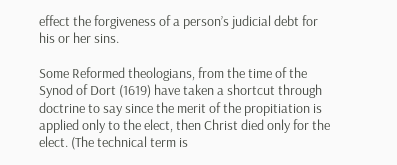effect the forgiveness of a person’s judicial debt for his or her sins.

Some Reformed theologians, from the time of the Synod of Dort (1619) have taken a shortcut through doctrine to say since the merit of the propitiation is applied only to the elect, then Christ died only for the elect. (The technical term is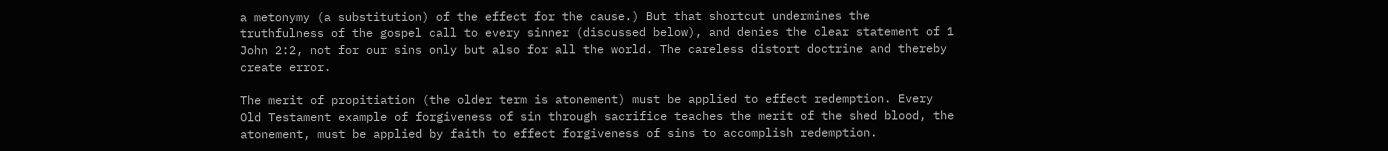a metonymy (a substitution) of the effect for the cause.) But that shortcut undermines the truthfulness of the gospel call to every sinner (discussed below), and denies the clear statement of 1 John 2:2, not for our sins only but also for all the world. The careless distort doctrine and thereby create error.

The merit of propitiation (the older term is atonement) must be applied to effect redemption. Every Old Testament example of forgiveness of sin through sacrifice teaches the merit of the shed blood, the atonement, must be applied by faith to effect forgiveness of sins to accomplish redemption.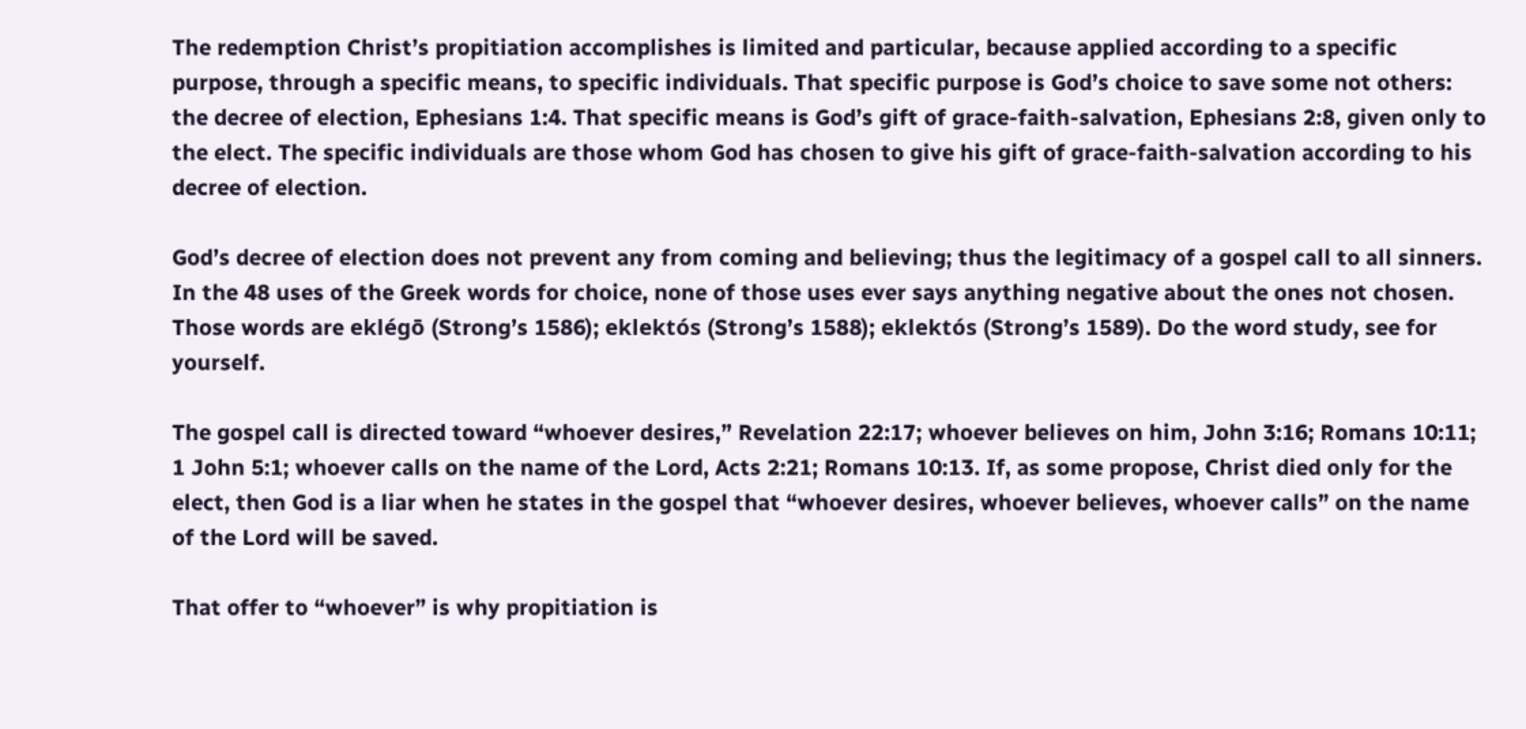The redemption Christ’s propitiation accomplishes is limited and particular, because applied according to a specific purpose, through a specific means, to specific individuals. That specific purpose is God’s choice to save some not others: the decree of election, Ephesians 1:4. That specific means is God’s gift of grace-faith-salvation, Ephesians 2:8, given only to the elect. The specific individuals are those whom God has chosen to give his gift of grace-faith-salvation according to his decree of election.

God’s decree of election does not prevent any from coming and believing; thus the legitimacy of a gospel call to all sinners. In the 48 uses of the Greek words for choice, none of those uses ever says anything negative about the ones not chosen. Those words are eklégō (Strong’s 1586); eklektós (Strong’s 1588); eklektós (Strong’s 1589). Do the word study, see for yourself.

The gospel call is directed toward “whoever desires,” Revelation 22:17; whoever believes on him, John 3:16; Romans 10:11; 1 John 5:1; whoever calls on the name of the Lord, Acts 2:21; Romans 10:13. If, as some propose, Christ died only for the elect, then God is a liar when he states in the gospel that “whoever desires, whoever believes, whoever calls” on the name of the Lord will be saved.

That offer to “whoever” is why propitiation is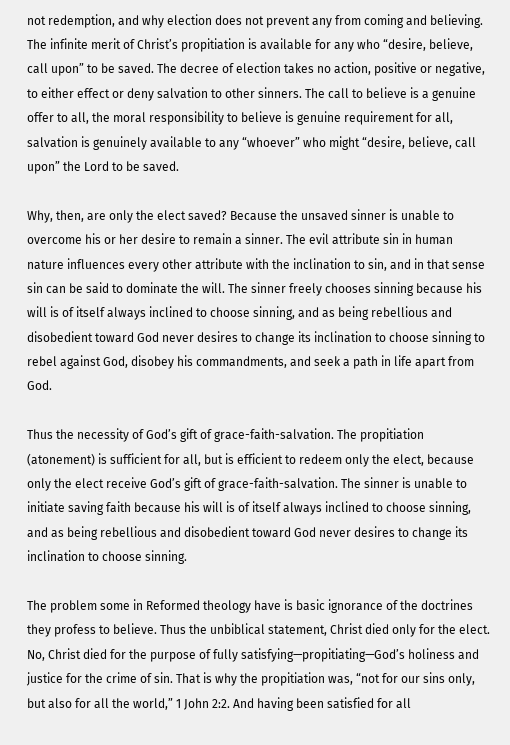not redemption, and why election does not prevent any from coming and believing. The infinite merit of Christ’s propitiation is available for any who “desire, believe, call upon” to be saved. The decree of election takes no action, positive or negative, to either effect or deny salvation to other sinners. The call to believe is a genuine offer to all, the moral responsibility to believe is genuine requirement for all, salvation is genuinely available to any “whoever” who might “desire, believe, call upon” the Lord to be saved.

Why, then, are only the elect saved? Because the unsaved sinner is unable to overcome his or her desire to remain a sinner. The evil attribute sin in human nature influences every other attribute with the inclination to sin, and in that sense sin can be said to dominate the will. The sinner freely chooses sinning because his will is of itself always inclined to choose sinning, and as being rebellious and disobedient toward God never desires to change its inclination to choose sinning to rebel against God, disobey his commandments, and seek a path in life apart from God.

Thus the necessity of God’s gift of grace-faith-salvation. The propitiation (atonement) is sufficient for all, but is efficient to redeem only the elect, because only the elect receive God’s gift of grace-faith-salvation. The sinner is unable to initiate saving faith because his will is of itself always inclined to choose sinning, and as being rebellious and disobedient toward God never desires to change its inclination to choose sinning.

The problem some in Reformed theology have is basic ignorance of the doctrines they profess to believe. Thus the unbiblical statement, Christ died only for the elect. No, Christ died for the purpose of fully satisfying—propitiating—God’s holiness and justice for the crime of sin. That is why the propitiation was, “not for our sins only, but also for all the world,” 1 John 2:2. And having been satisfied for all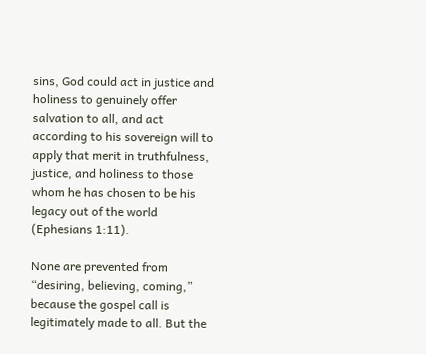sins, God could act in justice and holiness to genuinely offer salvation to all, and act according to his sovereign will to apply that merit in truthfulness, justice, and holiness to those whom he has chosen to be his legacy out of the world (Ephesians 1:11).

None are prevented from “desiring, believing, coming,” because the gospel call is legitimately made to all. But the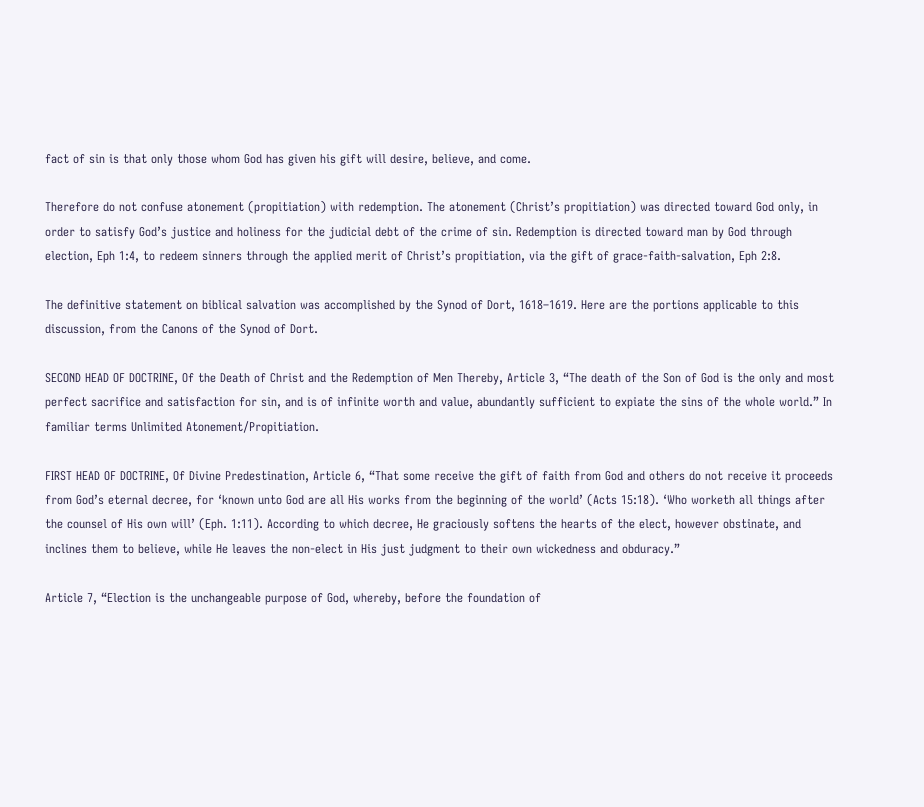fact of sin is that only those whom God has given his gift will desire, believe, and come.

Therefore do not confuse atonement (propitiation) with redemption. The atonement (Christ’s propitiation) was directed toward God only, in order to satisfy God’s justice and holiness for the judicial debt of the crime of sin. Redemption is directed toward man by God through election, Eph 1:4, to redeem sinners through the applied merit of Christ’s propitiation, via the gift of grace-faith-salvation, Eph 2:8.

The definitive statement on biblical salvation was accomplished by the Synod of Dort, 1618–1619. Here are the portions applicable to this discussion, from the Canons of the Synod of Dort.

SECOND HEAD OF DOCTRINE, Of the Death of Christ and the Redemption of Men Thereby, Article 3, “The death of the Son of God is the only and most perfect sacrifice and satisfaction for sin, and is of infinite worth and value, abundantly sufficient to expiate the sins of the whole world.” In familiar terms Unlimited Atonement/Propitiation.

FIRST HEAD OF DOCTRINE, Of Divine Predestination, Article 6, “That some receive the gift of faith from God and others do not receive it proceeds from God’s eternal decree, for ‘known unto God are all His works from the beginning of the world’ (Acts 15:18). ‘Who worketh all things after the counsel of His own will’ (Eph. 1:11). According to which decree, He graciously softens the hearts of the elect, however obstinate, and inclines them to believe, while He leaves the non-elect in His just judgment to their own wickedness and obduracy.”

Article 7, “Election is the unchangeable purpose of God, whereby, before the foundation of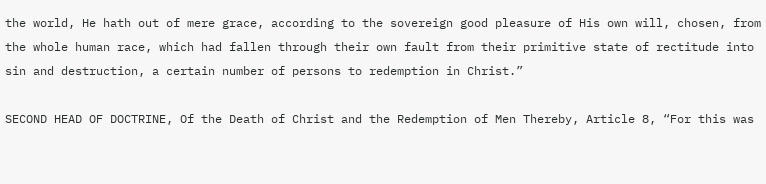the world, He hath out of mere grace, according to the sovereign good pleasure of His own will, chosen, from the whole human race, which had fallen through their own fault from their primitive state of rectitude into sin and destruction, a certain number of persons to redemption in Christ.”

SECOND HEAD OF DOCTRINE, Of the Death of Christ and the Redemption of Men Thereby, Article 8, “For this was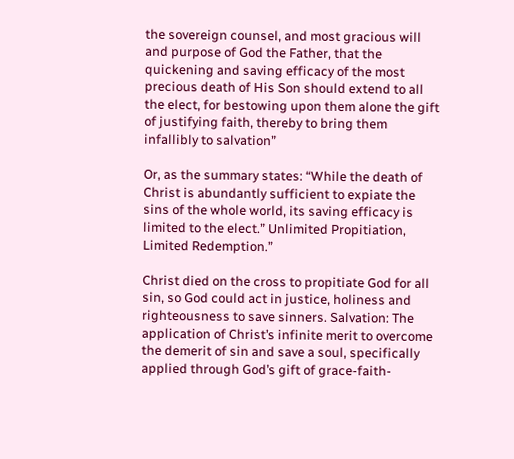the sovereign counsel, and most gracious will and purpose of God the Father, that the quickening and saving efficacy of the most precious death of His Son should extend to all the elect, for bestowing upon them alone the gift of justifying faith, thereby to bring them infallibly to salvation”

Or, as the summary states: “While the death of Christ is abundantly sufficient to expiate the sins of the whole world, its saving efficacy is limited to the elect.” Unlimited Propitiation, Limited Redemption.”

Christ died on the cross to propitiate God for all sin, so God could act in justice, holiness and righteousness to save sinners. Salvation: The application of Christ’s infinite merit to overcome the demerit of sin and save a soul, specifically applied through God’s gift of grace-faith-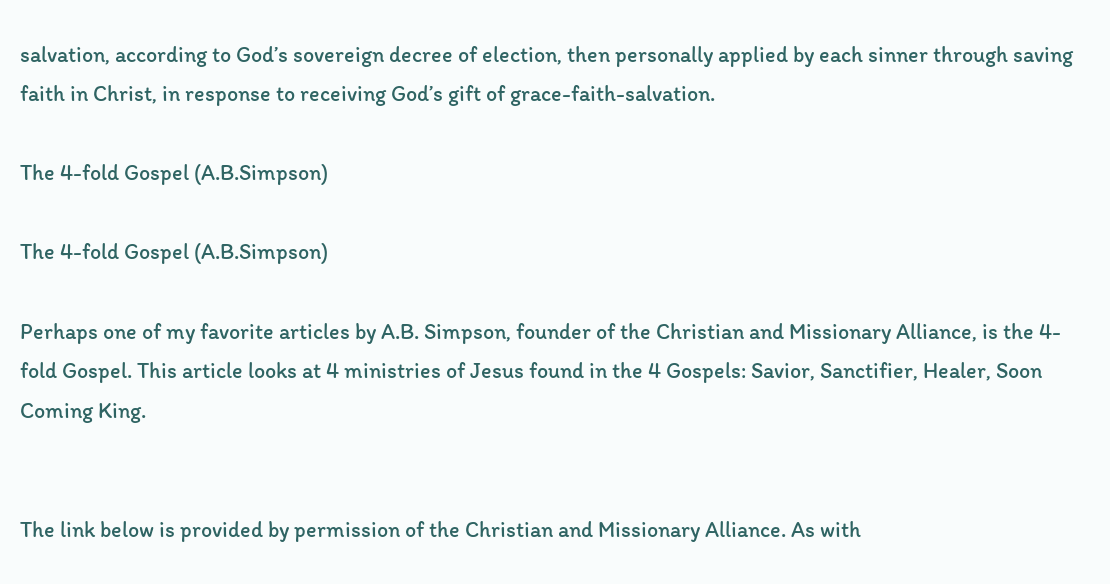salvation, according to God’s sovereign decree of election, then personally applied by each sinner through saving faith in Christ, in response to receiving God’s gift of grace-faith-salvation.

The 4-fold Gospel (A.B.Simpson)

The 4-fold Gospel (A.B.Simpson)

Perhaps one of my favorite articles by A.B. Simpson, founder of the Christian and Missionary Alliance, is the 4-fold Gospel. This article looks at 4 ministries of Jesus found in the 4 Gospels: Savior, Sanctifier, Healer, Soon Coming King.


The link below is provided by permission of the Christian and Missionary Alliance. As with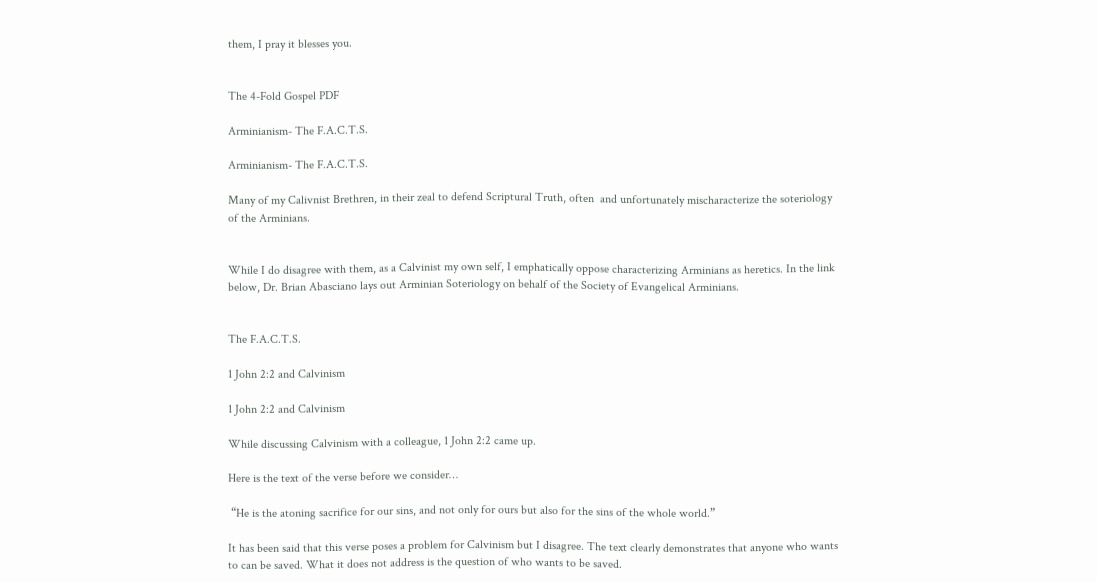them, I pray it blesses you.


The 4-Fold Gospel PDF

Arminianism- The F.A.C.T.S.

Arminianism- The F.A.C.T.S.

Many of my Calivnist Brethren, in their zeal to defend Scriptural Truth, often  and unfortunately mischaracterize the soteriology of the Arminians.


While I do disagree with them, as a Calvinist my own self, I emphatically oppose characterizing Arminians as heretics. In the link below, Dr. Brian Abasciano lays out Arminian Soteriology on behalf of the Society of Evangelical Arminians.


The F.A.C.T.S.

1 John 2:2 and Calvinism

1 John 2:2 and Calvinism

While discussing Calvinism with a colleague, 1 John 2:2 came up.

Here is the text of the verse before we consider…

 “He is the atoning sacrifice for our sins, and not only for ours but also for the sins of the whole world.”

It has been said that this verse poses a problem for Calvinism but I disagree. The text clearly demonstrates that anyone who wants to can be saved. What it does not address is the question of who wants to be saved.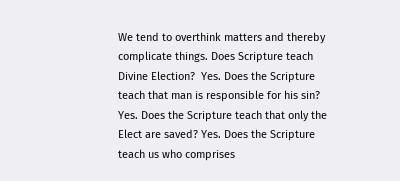We tend to overthink matters and thereby complicate things. Does Scripture teach Divine Election?  Yes. Does the Scripture teach that man is responsible for his sin? Yes. Does the Scripture teach that only the Elect are saved? Yes. Does the Scripture teach us who comprises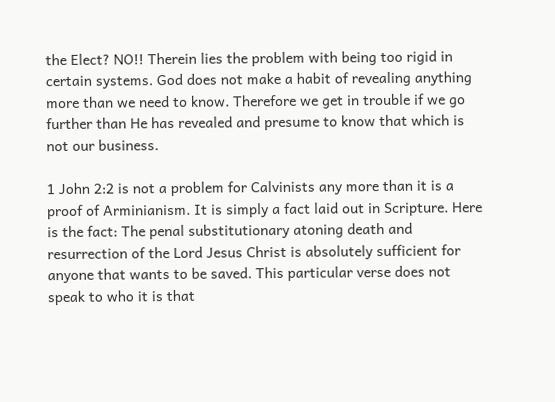the Elect? NO!! Therein lies the problem with being too rigid in certain systems. God does not make a habit of revealing anything more than we need to know. Therefore we get in trouble if we go further than He has revealed and presume to know that which is not our business.

1 John 2:2 is not a problem for Calvinists any more than it is a proof of Arminianism. It is simply a fact laid out in Scripture. Here is the fact: The penal substitutionary atoning death and resurrection of the Lord Jesus Christ is absolutely sufficient for anyone that wants to be saved. This particular verse does not speak to who it is that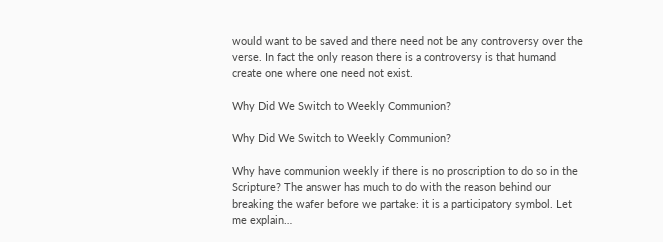would want to be saved and there need not be any controversy over the verse. In fact the only reason there is a controversy is that humand create one where one need not exist.

Why Did We Switch to Weekly Communion?

Why Did We Switch to Weekly Communion?

Why have communion weekly if there is no proscription to do so in the Scripture? The answer has much to do with the reason behind our breaking the wafer before we partake: it is a participatory symbol. Let me explain…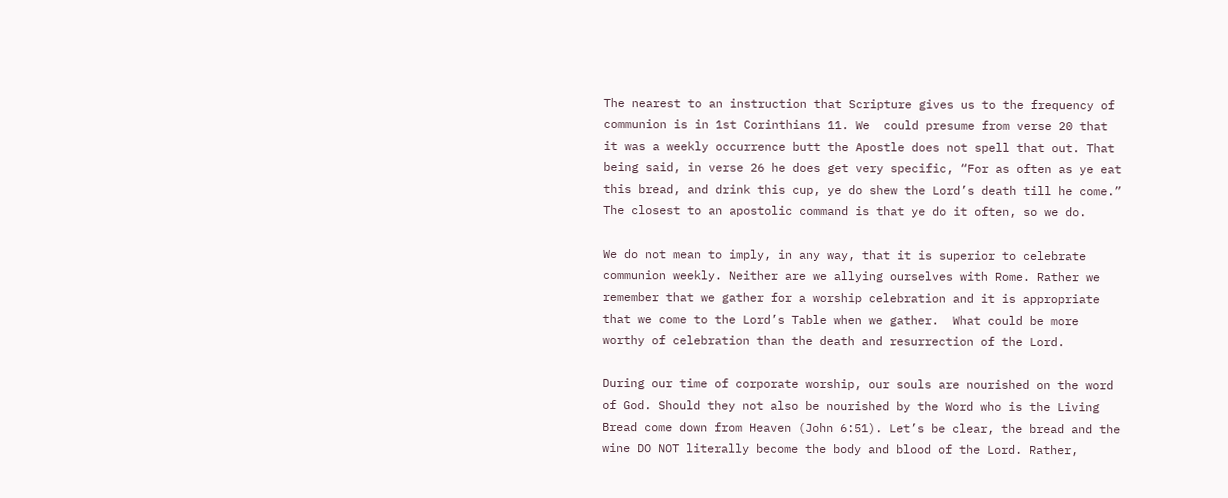The nearest to an instruction that Scripture gives us to the frequency of communion is in 1st Corinthians 11. We  could presume from verse 20 that it was a weekly occurrence butt the Apostle does not spell that out. That being said, in verse 26 he does get very specific, “For as often as ye eat this bread, and drink this cup, ye do shew the Lord’s death till he come.” The closest to an apostolic command is that ye do it often, so we do.

We do not mean to imply, in any way, that it is superior to celebrate communion weekly. Neither are we allying ourselves with Rome. Rather we remember that we gather for a worship celebration and it is appropriate that we come to the Lord’s Table when we gather.  What could be more worthy of celebration than the death and resurrection of the Lord.

During our time of corporate worship, our souls are nourished on the word of God. Should they not also be nourished by the Word who is the Living Bread come down from Heaven (John 6:51). Let’s be clear, the bread and the wine DO NOT literally become the body and blood of the Lord. Rather,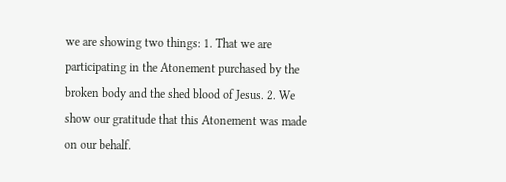we are showing two things: 1. That we are participating in the Atonement purchased by the broken body and the shed blood of Jesus. 2. We show our gratitude that this Atonement was made on our behalf.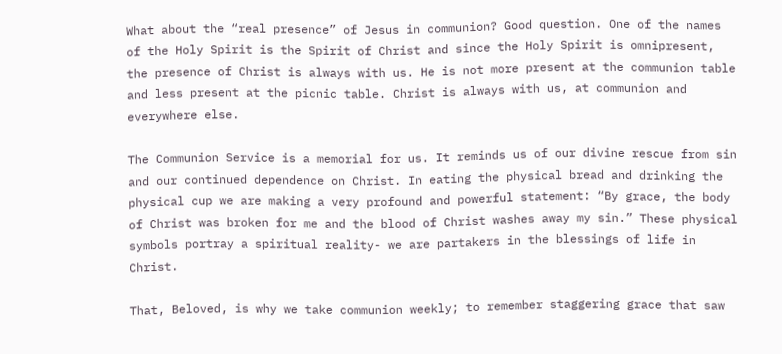What about the “real presence” of Jesus in communion? Good question. One of the names of the Holy Spirit is the Spirit of Christ and since the Holy Spirit is omnipresent, the presence of Christ is always with us. He is not more present at the communion table and less present at the picnic table. Christ is always with us, at communion and everywhere else.

The Communion Service is a memorial for us. It reminds us of our divine rescue from sin and our continued dependence on Christ. In eating the physical bread and drinking the physical cup we are making a very profound and powerful statement: “By grace, the body of Christ was broken for me and the blood of Christ washes away my sin.” These physical symbols portray a spiritual reality- we are partakers in the blessings of life in Christ.

That, Beloved, is why we take communion weekly; to remember staggering grace that saw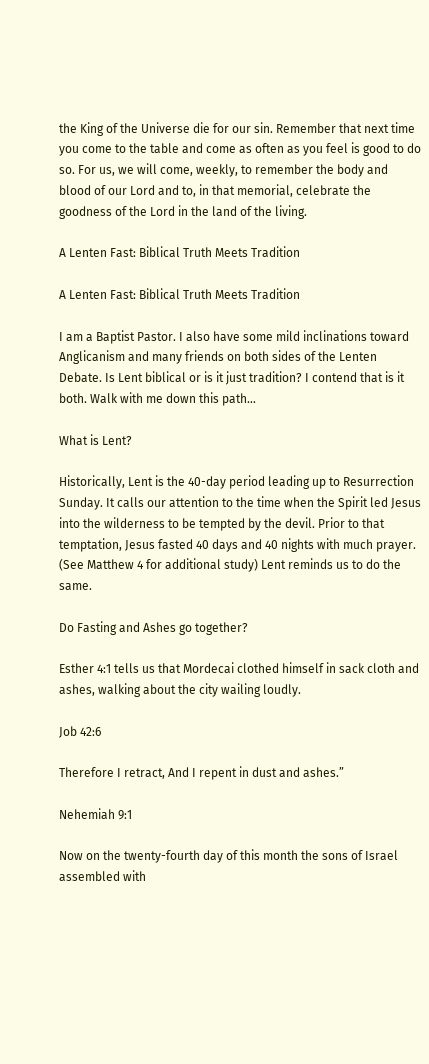the King of the Universe die for our sin. Remember that next time you come to the table and come as often as you feel is good to do so. For us, we will come, weekly, to remember the body and blood of our Lord and to, in that memorial, celebrate the goodness of the Lord in the land of the living.

A Lenten Fast: Biblical Truth Meets Tradition

A Lenten Fast: Biblical Truth Meets Tradition

I am a Baptist Pastor. I also have some mild inclinations toward Anglicanism and many friends on both sides of the Lenten Debate. Is Lent biblical or is it just tradition? I contend that is it both. Walk with me down this path…

What is Lent?

Historically, Lent is the 40-day period leading up to Resurrection Sunday. It calls our attention to the time when the Spirit led Jesus into the wilderness to be tempted by the devil. Prior to that temptation, Jesus fasted 40 days and 40 nights with much prayer. (See Matthew 4 for additional study) Lent reminds us to do the same.

Do Fasting and Ashes go together?

Esther 4:1 tells us that Mordecai clothed himself in sack cloth and ashes, walking about the city wailing loudly.

Job 42:6

Therefore I retract, And I repent in dust and ashes.”

Nehemiah 9:1

Now on the twenty-fourth day of this month the sons of Israel assembled with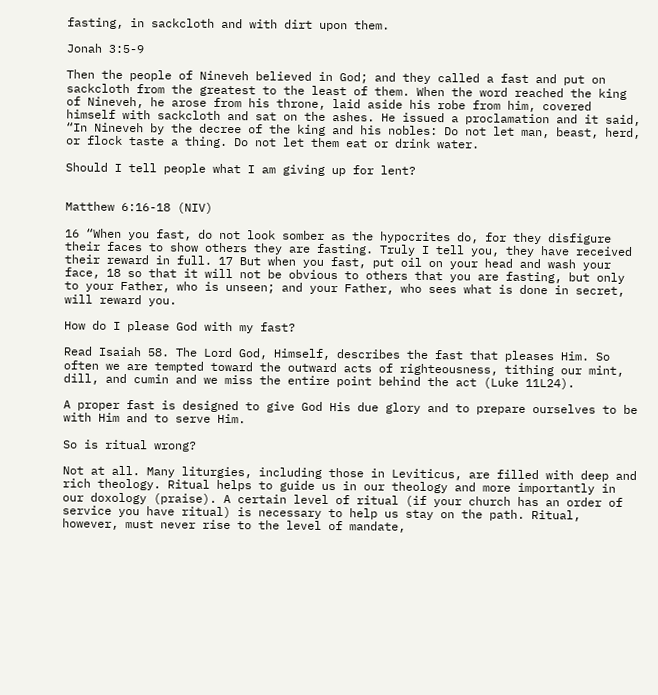fasting, in sackcloth and with dirt upon them.

Jonah 3:5-9

Then the people of Nineveh believed in God; and they called a fast and put on sackcloth from the greatest to the least of them. When the word reached the king of Nineveh, he arose from his throne, laid aside his robe from him, covered himself with sackcloth and sat on the ashes. He issued a proclamation and it said, “In Nineveh by the decree of the king and his nobles: Do not let man, beast, herd, or flock taste a thing. Do not let them eat or drink water.

Should I tell people what I am giving up for lent?


Matthew 6:16-18 (NIV)

16 “When you fast, do not look somber as the hypocrites do, for they disfigure their faces to show others they are fasting. Truly I tell you, they have received their reward in full. 17 But when you fast, put oil on your head and wash your face, 18 so that it will not be obvious to others that you are fasting, but only to your Father, who is unseen; and your Father, who sees what is done in secret, will reward you.

How do I please God with my fast?

Read Isaiah 58. The Lord God, Himself, describes the fast that pleases Him. So often we are tempted toward the outward acts of righteousness, tithing our mint, dill, and cumin and we miss the entire point behind the act (Luke 11L24).

A proper fast is designed to give God His due glory and to prepare ourselves to be with Him and to serve Him.

So is ritual wrong?

Not at all. Many liturgies, including those in Leviticus, are filled with deep and rich theology. Ritual helps to guide us in our theology and more importantly in our doxology (praise). A certain level of ritual (if your church has an order of service you have ritual) is necessary to help us stay on the path. Ritual, however, must never rise to the level of mandate,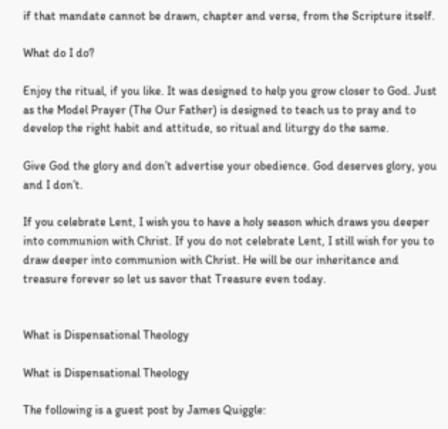if that mandate cannot be drawn, chapter and verse, from the Scripture itself.

What do I do?

Enjoy the ritual, if you like. It was designed to help you grow closer to God. Just as the Model Prayer (The Our Father) is designed to teach us to pray and to develop the right habit and attitude, so ritual and liturgy do the same.

Give God the glory and don’t advertise your obedience. God deserves glory, you and I don’t.

If you celebrate Lent, I wish you to have a holy season which draws you deeper into communion with Christ. If you do not celebrate Lent, I still wish for you to draw deeper into communion with Christ. He will be our inheritance and treasure forever so let us savor that Treasure even today.


What is Dispensational Theology

What is Dispensational Theology

The following is a guest post by James Quiggle: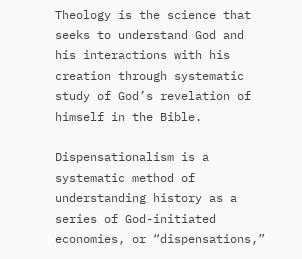Theology is the science that seeks to understand God and his interactions with his creation through systematic study of God’s revelation of himself in the Bible.

Dispensationalism is a systematic method of understanding history as a series of God-initiated economies, or “dispensations,”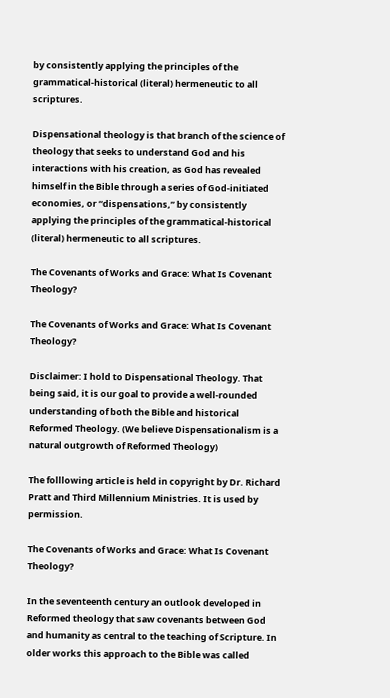by consistently applying the principles of the grammatical-historical (literal) hermeneutic to all scriptures.

Dispensational theology is that branch of the science of theology that seeks to understand God and his interactions with his creation, as God has revealed himself in the Bible through a series of God-initiated economies, or “dispensations,” by consistently applying the principles of the grammatical-historical (literal) hermeneutic to all scriptures.

The Covenants of Works and Grace: What Is Covenant Theology?

The Covenants of Works and Grace: What Is Covenant Theology?

Disclaimer: I hold to Dispensational Theology. That being said, it is our goal to provide a well-rounded understanding of both the Bible and historical Reformed Theology. (We believe Dispensationalism is a natural outgrowth of Reformed Theology)

The folllowing article is held in copyright by Dr. Richard Pratt and Third Millennium Ministries. It is used by permission.

The Covenants of Works and Grace: What Is Covenant Theology?

In the seventeenth century an outlook developed in Reformed theology that saw covenants between God and humanity as central to the teaching of Scripture. In older works this approach to the Bible was called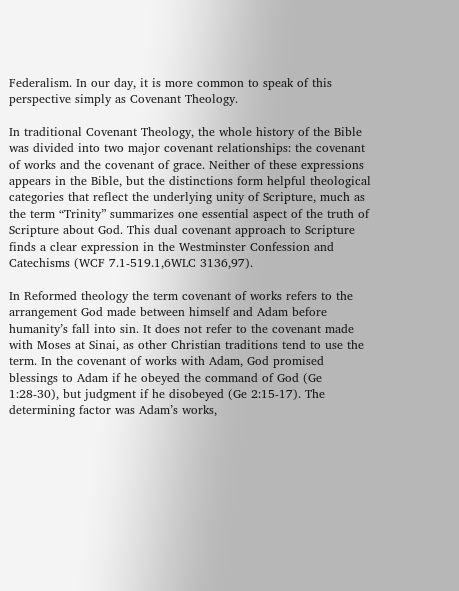Federalism. In our day, it is more common to speak of this perspective simply as Covenant Theology.

In traditional Covenant Theology, the whole history of the Bible was divided into two major covenant relationships: the covenant of works and the covenant of grace. Neither of these expressions appears in the Bible, but the distinctions form helpful theological categories that reflect the underlying unity of Scripture, much as the term “Trinity” summarizes one essential aspect of the truth of Scripture about God. This dual covenant approach to Scripture finds a clear expression in the Westminster Confession and Catechisms (WCF 7.1-519.1,6WLC 3136,97).

In Reformed theology the term covenant of works refers to the arrangement God made between himself and Adam before humanity’s fall into sin. It does not refer to the covenant made with Moses at Sinai, as other Christian traditions tend to use the term. In the covenant of works with Adam, God promised blessings to Adam if he obeyed the command of God (Ge 1:28-30), but judgment if he disobeyed (Ge 2:15-17). The determining factor was Adam’s works,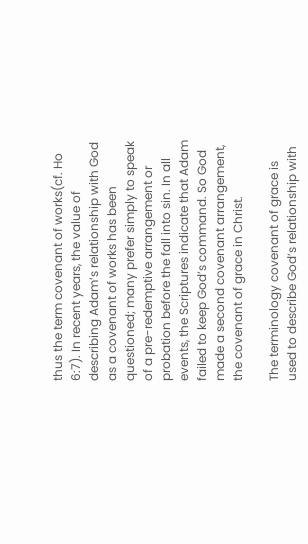thus the term covenant of works(cf. Ho 6:7). In recent years, the value of describing Adam’s relationship with God as a covenant of works has been questioned; many prefer simply to speak of a pre-redemptive arrangement or probation before the fall into sin. In all events, the Scriptures indicate that Adam failed to keep God’s command. So God made a second covenant arrangement, the covenant of grace in Christ.

The terminology covenant of grace is used to describe God’s relationship with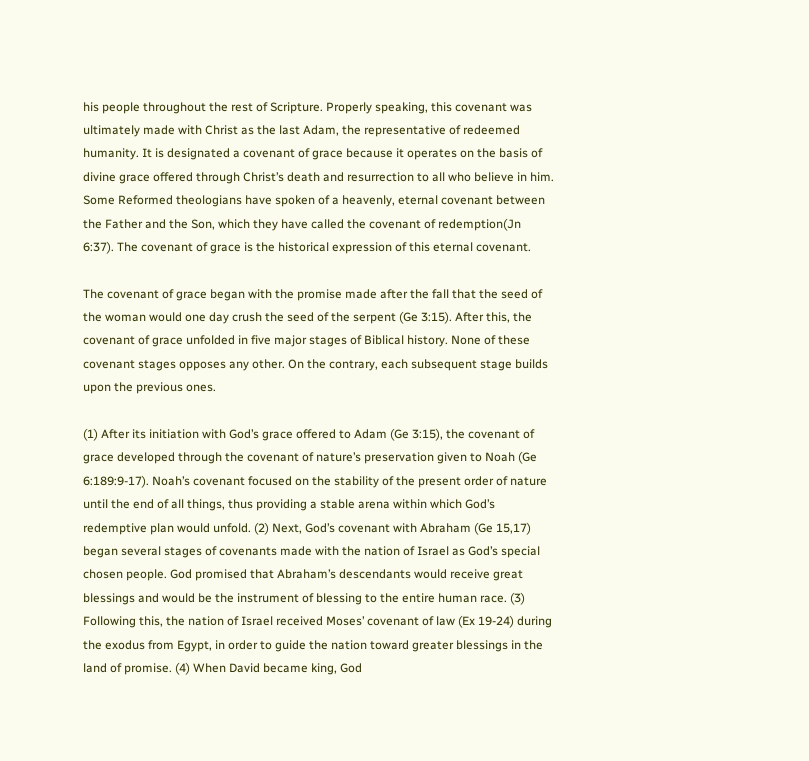his people throughout the rest of Scripture. Properly speaking, this covenant was ultimately made with Christ as the last Adam, the representative of redeemed humanity. It is designated a covenant of grace because it operates on the basis of divine grace offered through Christ’s death and resurrection to all who believe in him. Some Reformed theologians have spoken of a heavenly, eternal covenant between the Father and the Son, which they have called the covenant of redemption(Jn 6:37). The covenant of grace is the historical expression of this eternal covenant.

The covenant of grace began with the promise made after the fall that the seed of the woman would one day crush the seed of the serpent (Ge 3:15). After this, the covenant of grace unfolded in five major stages of Biblical history. None of these covenant stages opposes any other. On the contrary, each subsequent stage builds upon the previous ones.

(1) After its initiation with God’s grace offered to Adam (Ge 3:15), the covenant of grace developed through the covenant of nature’s preservation given to Noah (Ge 6:189:9-17). Noah’s covenant focused on the stability of the present order of nature until the end of all things, thus providing a stable arena within which God’s redemptive plan would unfold. (2) Next, God’s covenant with Abraham (Ge 15,17) began several stages of covenants made with the nation of Israel as God’s special chosen people. God promised that Abraham’s descendants would receive great blessings and would be the instrument of blessing to the entire human race. (3) Following this, the nation of Israel received Moses’ covenant of law (Ex 19-24) during the exodus from Egypt, in order to guide the nation toward greater blessings in the land of promise. (4) When David became king, God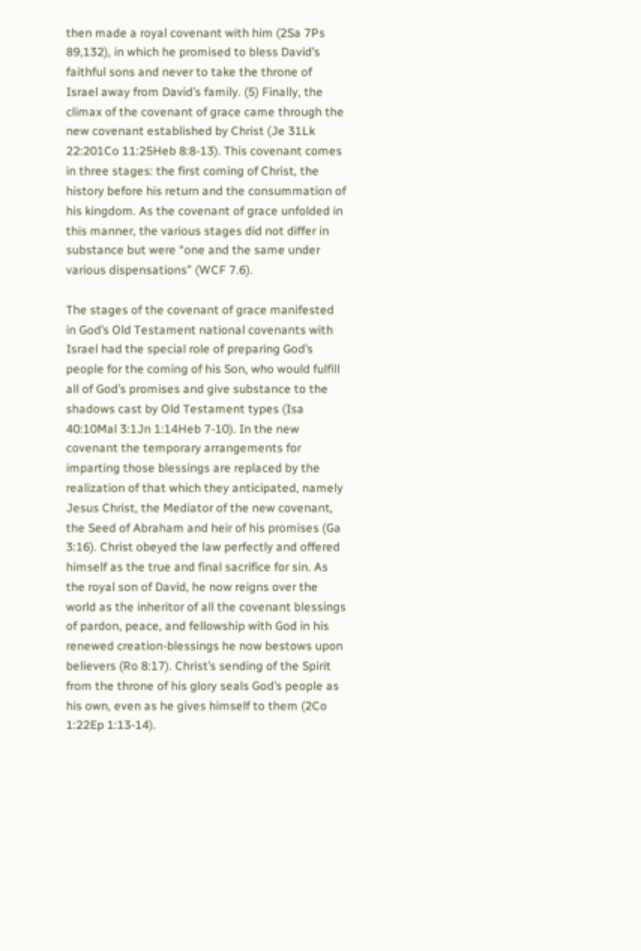then made a royal covenant with him (2Sa 7Ps 89,132), in which he promised to bless David’s faithful sons and never to take the throne of Israel away from David’s family. (5) Finally, the climax of the covenant of grace came through the new covenant established by Christ (Je 31Lk 22:201Co 11:25Heb 8:8-13). This covenant comes in three stages: the first coming of Christ, the history before his return and the consummation of his kingdom. As the covenant of grace unfolded in this manner, the various stages did not differ in substance but were “one and the same under various dispensations” (WCF 7.6).

The stages of the covenant of grace manifested in God’s Old Testament national covenants with Israel had the special role of preparing God’s people for the coming of his Son, who would fulfill all of God’s promises and give substance to the shadows cast by Old Testament types (Isa 40:10Mal 3:1Jn 1:14Heb 7-10). In the new covenant the temporary arrangements for imparting those blessings are replaced by the realization of that which they anticipated, namely Jesus Christ, the Mediator of the new covenant, the Seed of Abraham and heir of his promises (Ga 3:16). Christ obeyed the law perfectly and offered himself as the true and final sacrifice for sin. As the royal son of David, he now reigns over the world as the inheritor of all the covenant blessings of pardon, peace, and fellowship with God in his renewed creation-blessings he now bestows upon believers (Ro 8:17). Christ’s sending of the Spirit from the throne of his glory seals God’s people as his own, even as he gives himself to them (2Co 1:22Ep 1:13-14).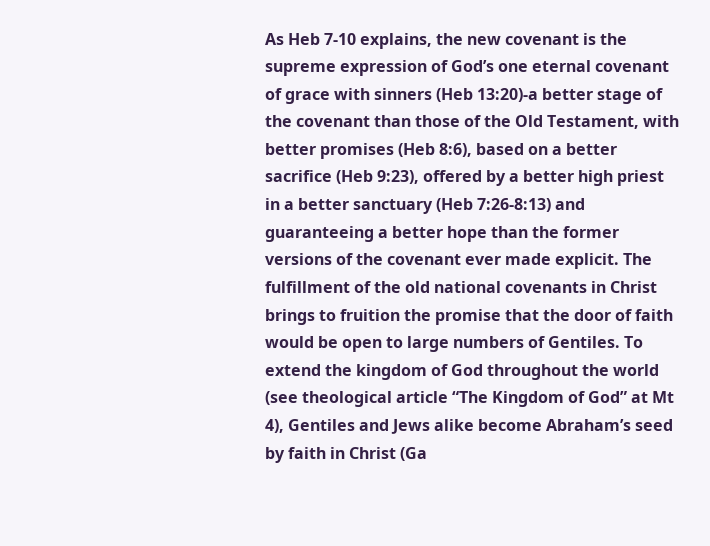As Heb 7-10 explains, the new covenant is the supreme expression of God’s one eternal covenant of grace with sinners (Heb 13:20)-a better stage of the covenant than those of the Old Testament, with better promises (Heb 8:6), based on a better sacrifice (Heb 9:23), offered by a better high priest in a better sanctuary (Heb 7:26-8:13) and guaranteeing a better hope than the former versions of the covenant ever made explicit. The fulfillment of the old national covenants in Christ brings to fruition the promise that the door of faith would be open to large numbers of Gentiles. To extend the kingdom of God throughout the world (see theological article “The Kingdom of God” at Mt 4), Gentiles and Jews alike become Abraham’s seed by faith in Christ (Ga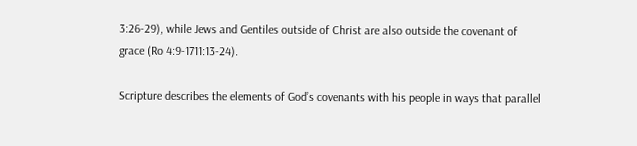3:26-29), while Jews and Gentiles outside of Christ are also outside the covenant of grace (Ro 4:9-1711:13-24).

Scripture describes the elements of God’s covenants with his people in ways that parallel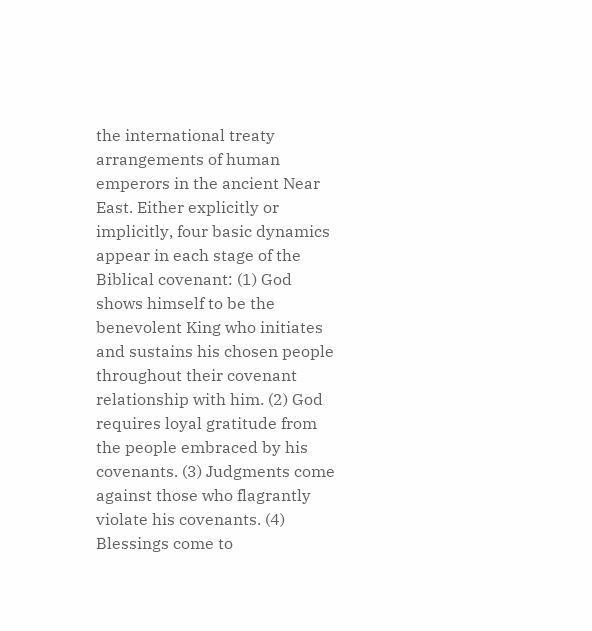the international treaty arrangements of human emperors in the ancient Near East. Either explicitly or implicitly, four basic dynamics appear in each stage of the Biblical covenant: (1) God shows himself to be the benevolent King who initiates and sustains his chosen people throughout their covenant relationship with him. (2) God requires loyal gratitude from the people embraced by his covenants. (3) Judgments come against those who flagrantly violate his covenants. (4) Blessings come to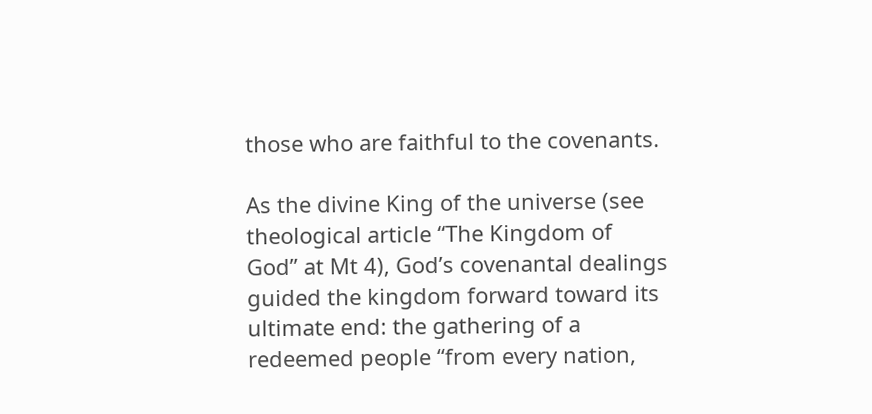those who are faithful to the covenants.

As the divine King of the universe (see theological article “The Kingdom of God” at Mt 4), God’s covenantal dealings guided the kingdom forward toward its ultimate end: the gathering of a redeemed people “from every nation,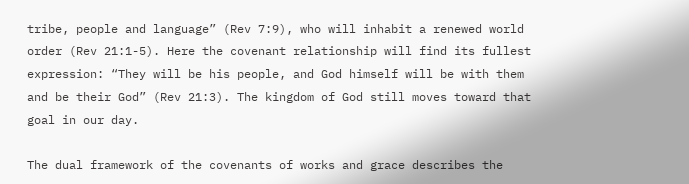tribe, people and language” (Rev 7:9), who will inhabit a renewed world order (Rev 21:1-5). Here the covenant relationship will find its fullest expression: “They will be his people, and God himself will be with them and be their God” (Rev 21:3). The kingdom of God still moves toward that goal in our day.

The dual framework of the covenants of works and grace describes the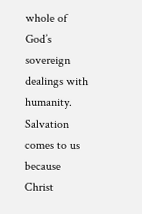whole of God’s sovereign dealings with humanity. Salvation comes to us because Christ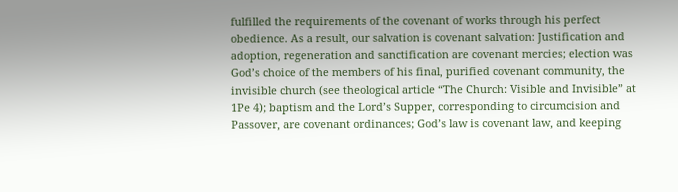fulfilled the requirements of the covenant of works through his perfect obedience. As a result, our salvation is covenant salvation: Justification and adoption, regeneration and sanctification are covenant mercies; election was God’s choice of the members of his final, purified covenant community, the invisible church (see theological article “The Church: Visible and Invisible” at 1Pe 4); baptism and the Lord’s Supper, corresponding to circumcision and Passover, are covenant ordinances; God’s law is covenant law, and keeping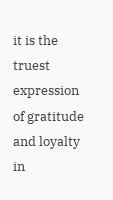it is the truest expression of gratitude and loyalty in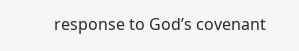response to God’s covenant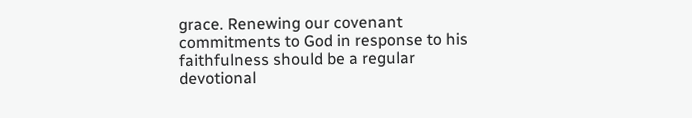grace. Renewing our covenant commitments to God in response to his faithfulness should be a regular devotional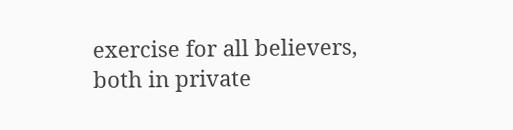exercise for all believers, both in private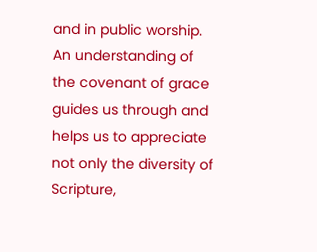and in public worship. An understanding of the covenant of grace guides us through and helps us to appreciate not only the diversity of Scripture,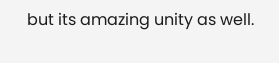but its amazing unity as well.